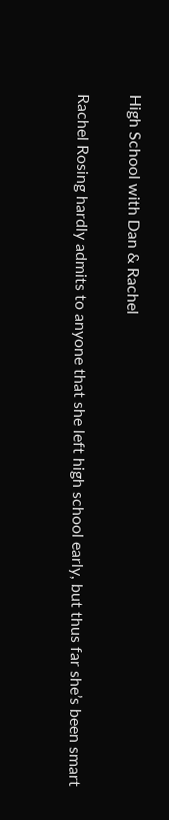High School with Dan & Rachel

Rachel Rosing hardly admits to anyone that she left high school early, but thus far she’s been smart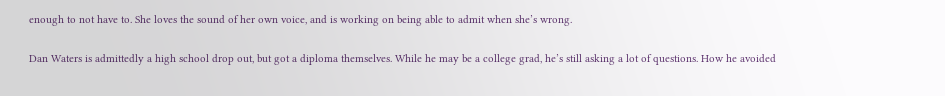enough to not have to. She loves the sound of her own voice, and is working on being able to admit when she’s wrong.

Dan Waters is admittedly a high school drop out, but got a diploma themselves. While he may be a college grad, he’s still asking a lot of questions. How he avoided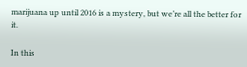marijuana up until 2016 is a mystery, but we’re all the better for it.

In this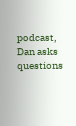podcast, Dan asks questions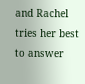and Rachel tries her best to answer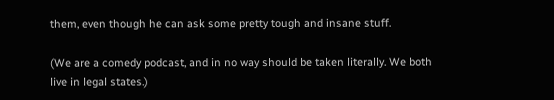them, even though he can ask some pretty tough and insane stuff.

(We are a comedy podcast, and in no way should be taken literally. We both live in legal states.)